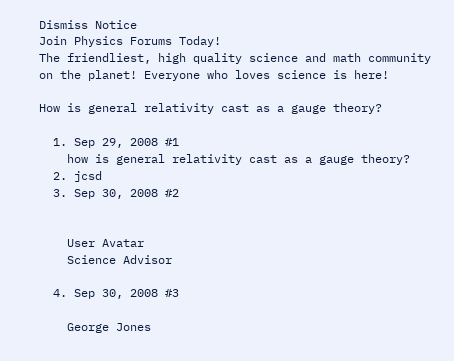Dismiss Notice
Join Physics Forums Today!
The friendliest, high quality science and math community on the planet! Everyone who loves science is here!

How is general relativity cast as a gauge theory?

  1. Sep 29, 2008 #1
    how is general relativity cast as a gauge theory?
  2. jcsd
  3. Sep 30, 2008 #2


    User Avatar
    Science Advisor

  4. Sep 30, 2008 #3

    George Jones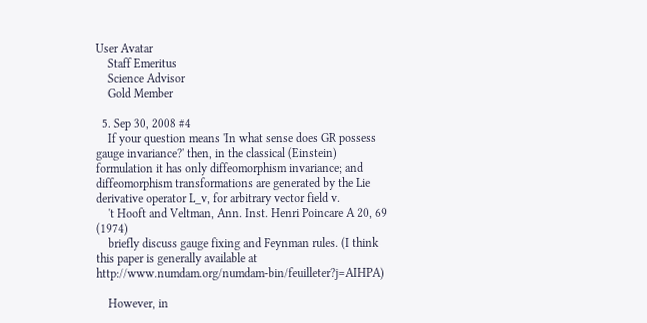User Avatar
    Staff Emeritus
    Science Advisor
    Gold Member

  5. Sep 30, 2008 #4
    If your question means 'In what sense does GR possess gauge invariance?' then, in the classical (Einstein) formulation it has only diffeomorphism invariance; and diffeomorphism transformations are generated by the Lie derivative operator L_v, for arbitrary vector field v.
    't Hooft and Veltman, Ann. Inst. Henri Poincare A 20, 69 (1974)
    briefly discuss gauge fixing and Feynman rules. (I think this paper is generally available at http://www.numdam.org/numdam-bin/feuilleter?j=AIHPA)

    However, in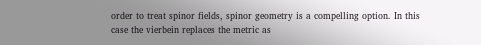order to treat spinor fields, spinor geometry is a compelling option. In this case the vierbein replaces the metric as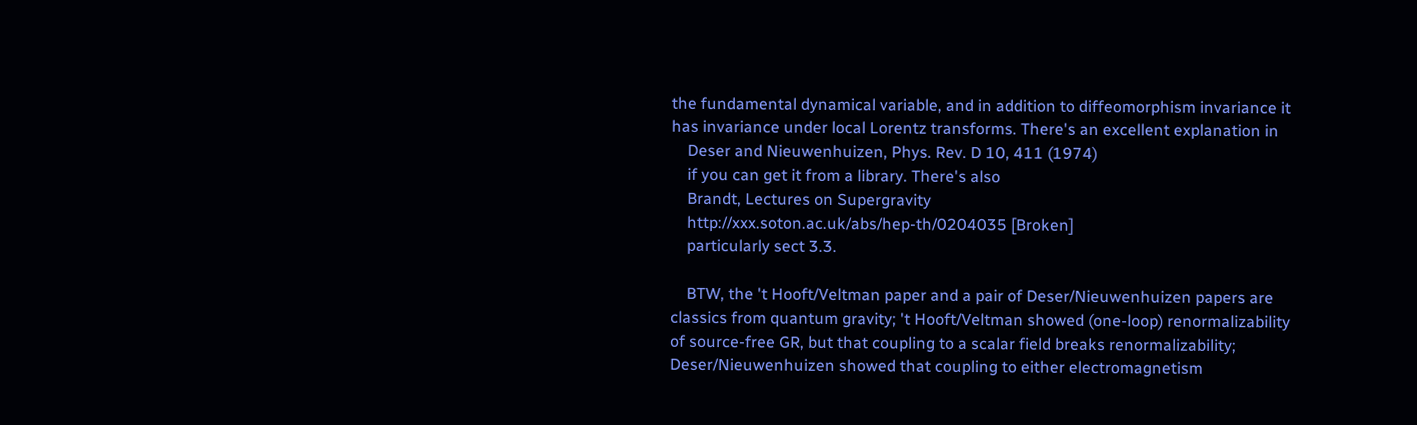the fundamental dynamical variable, and in addition to diffeomorphism invariance it has invariance under local Lorentz transforms. There's an excellent explanation in
    Deser and Nieuwenhuizen, Phys. Rev. D 10, 411 (1974)
    if you can get it from a library. There's also
    Brandt, Lectures on Supergravity
    http://xxx.soton.ac.uk/abs/hep-th/0204035 [Broken]
    particularly sect 3.3.

    BTW, the 't Hooft/Veltman paper and a pair of Deser/Nieuwenhuizen papers are classics from quantum gravity; 't Hooft/Veltman showed (one-loop) renormalizability of source-free GR, but that coupling to a scalar field breaks renormalizability; Deser/Nieuwenhuizen showed that coupling to either electromagnetism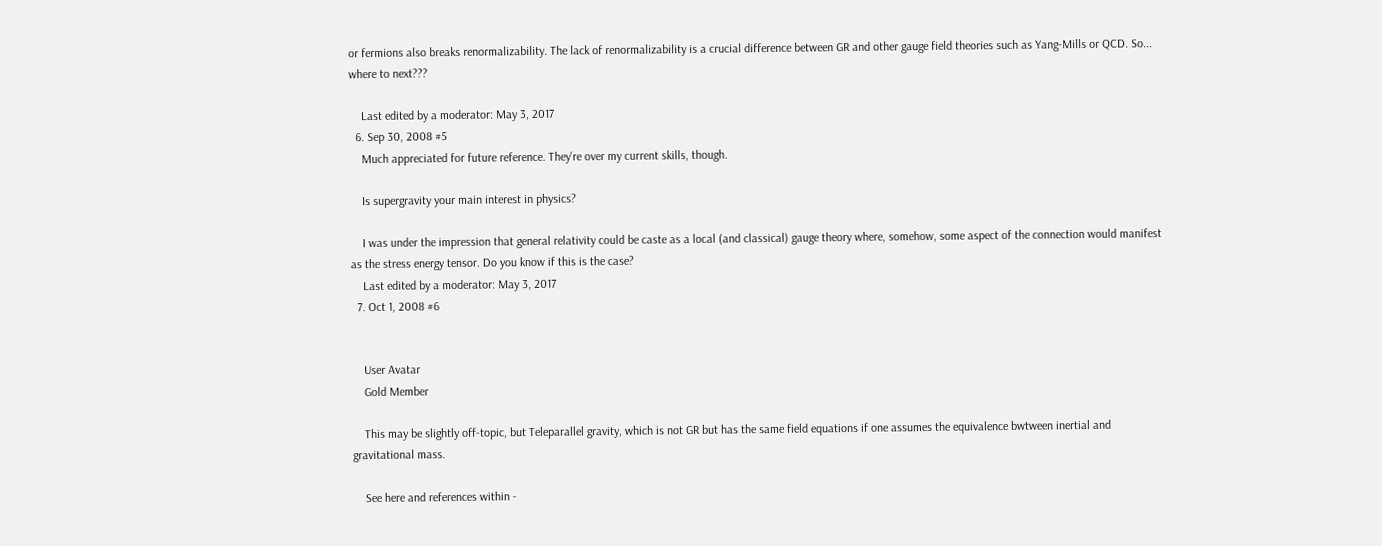or fermions also breaks renormalizability. The lack of renormalizability is a crucial difference between GR and other gauge field theories such as Yang-Mills or QCD. So... where to next???

    Last edited by a moderator: May 3, 2017
  6. Sep 30, 2008 #5
    Much appreciated for future reference. They're over my current skills, though.

    Is supergravity your main interest in physics?

    I was under the impression that general relativity could be caste as a local (and classical) gauge theory where, somehow, some aspect of the connection would manifest as the stress energy tensor. Do you know if this is the case?
    Last edited by a moderator: May 3, 2017
  7. Oct 1, 2008 #6


    User Avatar
    Gold Member

    This may be slightly off-topic, but Teleparallel gravity, which is not GR but has the same field equations if one assumes the equivalence bwtween inertial and gravitational mass.

    See here and references within -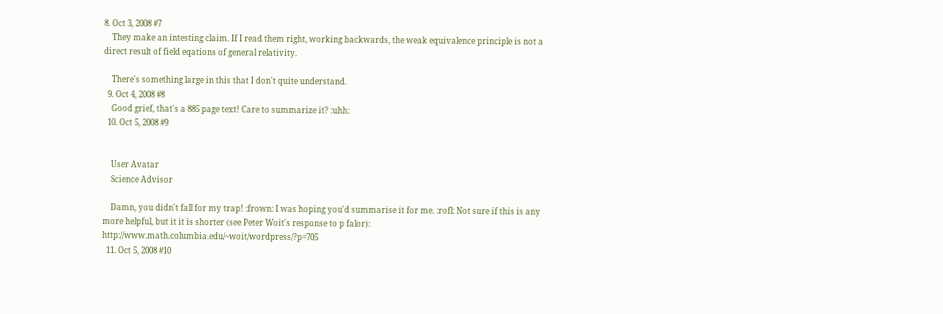8. Oct 3, 2008 #7
    They make an intesting claim. If I read them right, working backwards, the weak equivalence principle is not a direct result of field eqations of general relativity.

    There's something large in this that I don't quite understand.
  9. Oct 4, 2008 #8
    Good grief, that's a 885 page text! Care to summarize it? :uhh:
  10. Oct 5, 2008 #9


    User Avatar
    Science Advisor

    Damn, you didn't fall for my trap! :frown: I was hoping you'd summarise it for me. :rofl: Not sure if this is any more helpful, but it it is shorter (see Peter Woit's response to p falor): http://www.math.columbia.edu/~woit/wordpress/?p=705
  11. Oct 5, 2008 #10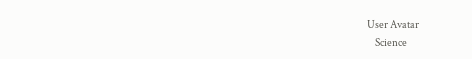User Avatar
    Science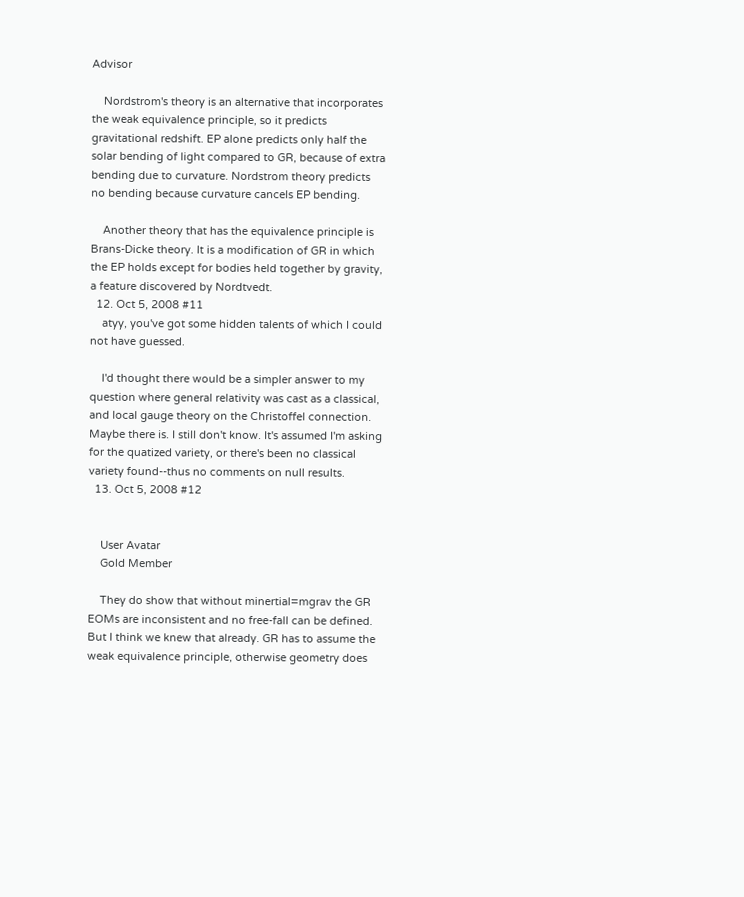Advisor

    Nordstrom's theory is an alternative that incorporates the weak equivalence principle, so it predicts gravitational redshift. EP alone predicts only half the solar bending of light compared to GR, because of extra bending due to curvature. Nordstrom theory predicts no bending because curvature cancels EP bending.

    Another theory that has the equivalence principle is Brans-Dicke theory. It is a modification of GR in which the EP holds except for bodies held together by gravity, a feature discovered by Nordtvedt.
  12. Oct 5, 2008 #11
    atyy, you've got some hidden talents of which I could not have guessed.

    I'd thought there would be a simpler answer to my question where general relativity was cast as a classical, and local gauge theory on the Christoffel connection. Maybe there is. I still don't know. It's assumed I'm asking for the quatized variety, or there's been no classical variety found--thus no comments on null results.
  13. Oct 5, 2008 #12


    User Avatar
    Gold Member

    They do show that without minertial=mgrav the GR EOMs are inconsistent and no free-fall can be defined. But I think we knew that already. GR has to assume the weak equivalence principle, otherwise geometry does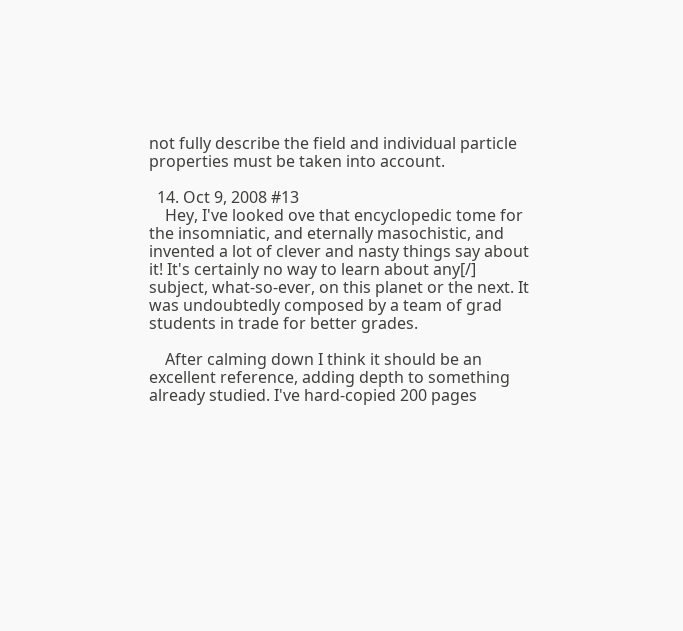not fully describe the field and individual particle properties must be taken into account.

  14. Oct 9, 2008 #13
    Hey, I've looked ove that encyclopedic tome for the insomniatic, and eternally masochistic, and invented a lot of clever and nasty things say about it! It's certainly no way to learn about any[/] subject, what-so-ever, on this planet or the next. It was undoubtedly composed by a team of grad students in trade for better grades.

    After calming down I think it should be an excellent reference, adding depth to something already studied. I've hard-copied 200 pages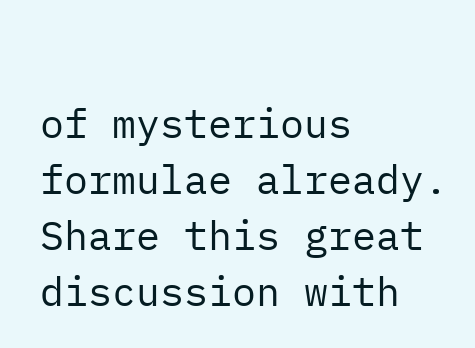of mysterious formulae already.
Share this great discussion with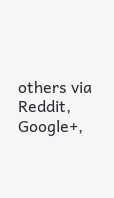others via Reddit, Google+,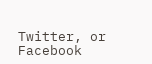Twitter, or Facebook